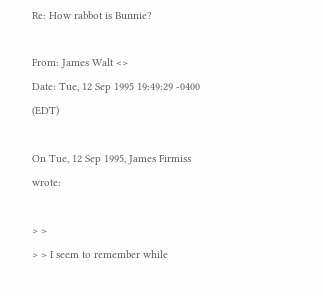Re: How rabbot is Bunnie?

From: James Walt <>
Date: Tue, 12 Sep 1995 19:49:29 -0400 (EDT)

On Tue, 12 Sep 1995, James Firmiss wrote:

> >
> > I seem to remember while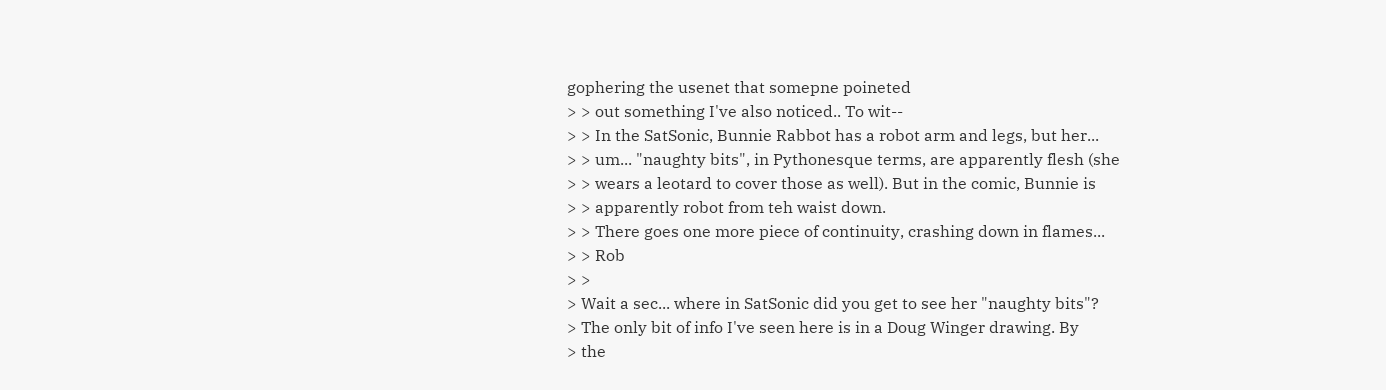gophering the usenet that somepne poineted
> > out something I've also noticed.. To wit--
> > In the SatSonic, Bunnie Rabbot has a robot arm and legs, but her...
> > um... "naughty bits", in Pythonesque terms, are apparently flesh (she
> > wears a leotard to cover those as well). But in the comic, Bunnie is
> > apparently robot from teh waist down.
> > There goes one more piece of continuity, crashing down in flames...
> > Rob
> >
> Wait a sec... where in SatSonic did you get to see her "naughty bits"?
> The only bit of info I've seen here is in a Doug Winger drawing. By
> the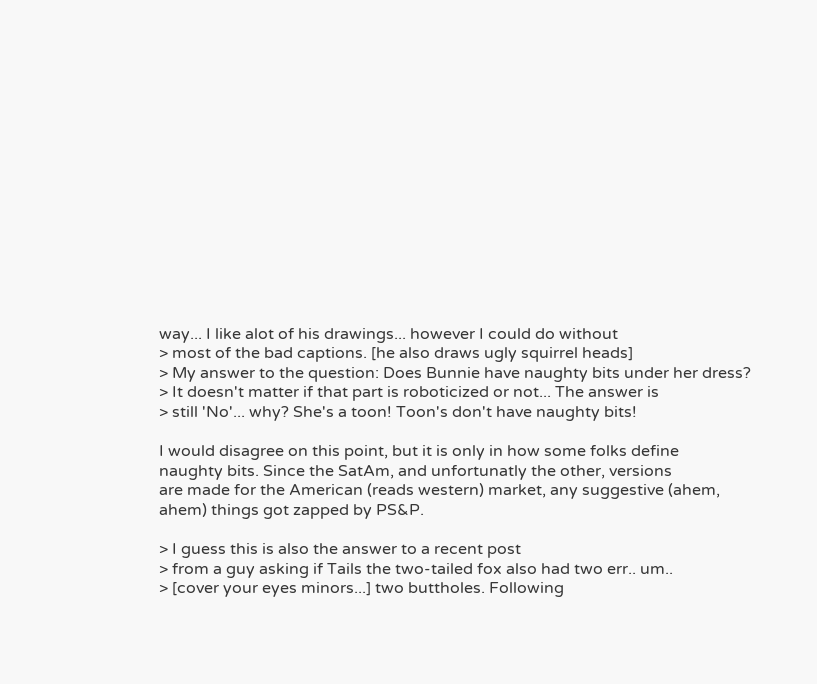way... I like alot of his drawings... however I could do without
> most of the bad captions. [he also draws ugly squirrel heads]
> My answer to the question: Does Bunnie have naughty bits under her dress?
> It doesn't matter if that part is roboticized or not... The answer is
> still 'No'... why? She's a toon! Toon's don't have naughty bits!

I would disagree on this point, but it is only in how some folks define
naughty bits. Since the SatAm, and unfortunatly the other, versions
are made for the American (reads western) market, any suggestive (ahem,
ahem) things got zapped by PS&P.

> I guess this is also the answer to a recent post
> from a guy asking if Tails the two-tailed fox also had two err.. um..
> [cover your eyes minors...] two buttholes. Following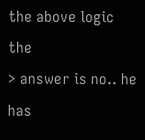the above logic the
> answer is no.. he has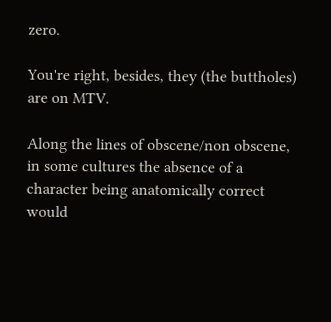zero.

You're right, besides, they (the buttholes) are on MTV.

Along the lines of obscene/non obscene, in some cultures the absence of a
character being anatomically correct would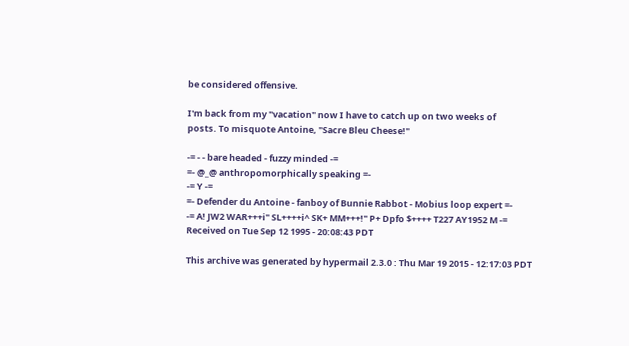be considered offensive.

I'm back from my "vacation" now I have to catch up on two weeks of
posts. To misquote Antoine, "Sacre Bleu Cheese!"

-= - - bare headed - fuzzy minded -=
=- @_@ anthropomorphically speaking =-
-= Y -=
=- Defender du Antoine - fanboy of Bunnie Rabbot - Mobius loop expert =-
-= A! JW2 WAR+++i" SL++++i^ SK+ MM+++!" P+ Dpfo $++++ T227 AY1952 M -=
Received on Tue Sep 12 1995 - 20:08:43 PDT

This archive was generated by hypermail 2.3.0 : Thu Mar 19 2015 - 12:17:03 PDT